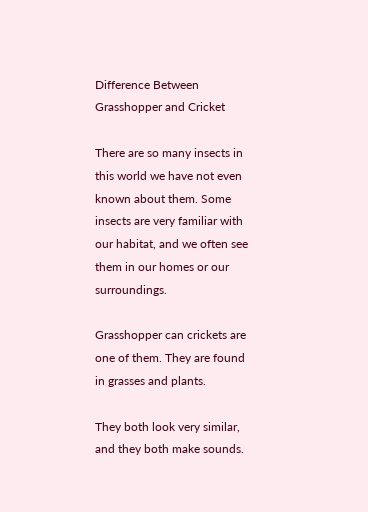Difference Between Grasshopper and Cricket

There are so many insects in this world we have not even known about them. Some insects are very familiar with our habitat, and we often see them in our homes or our surroundings.

Grasshopper can crickets are one of them. They are found in grasses and plants.

They both look very similar, and they both make sounds.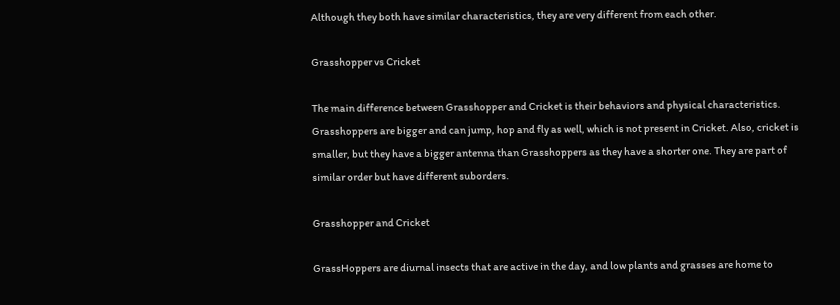Although they both have similar characteristics, they are very different from each other.

Grasshopper vs Cricket

The main difference between Grasshopper and Cricket is their behaviors and physical characteristics. Grasshoppers are bigger and can jump, hop and fly as well, which is not present in Cricket. Also, cricket is smaller, but they have a bigger antenna than Grasshoppers as they have a shorter one. They are part of similar order but have different suborders.

Grasshopper and Cricket

GrassHoppers are diurnal insects that are active in the day, and low plants and grasses are home to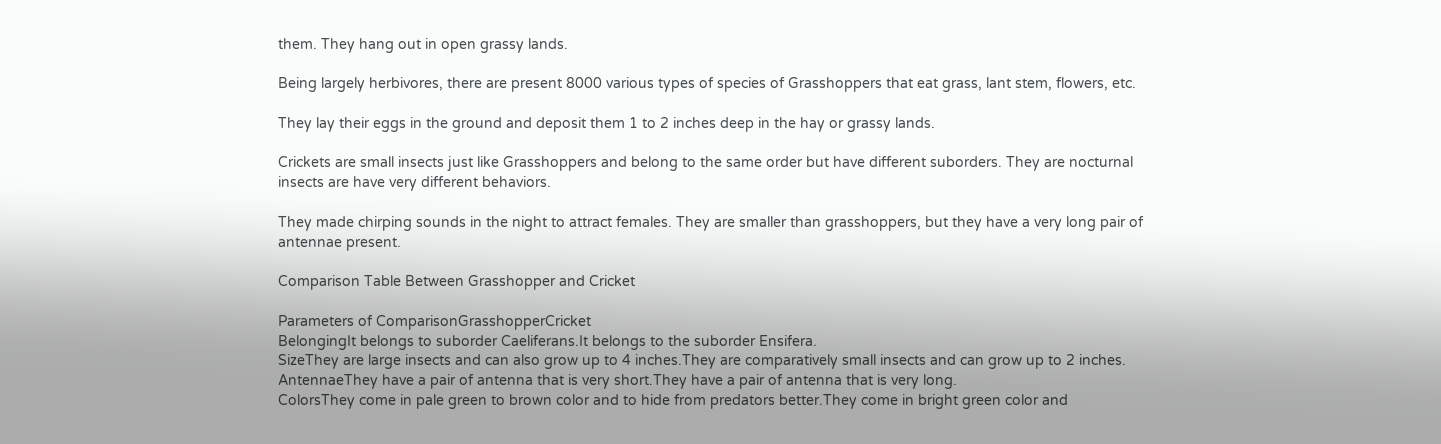them. They hang out in open grassy lands.

Being largely herbivores, there are present 8000 various types of species of Grasshoppers that eat grass, lant stem, flowers, etc.

They lay their eggs in the ground and deposit them 1 to 2 inches deep in the hay or grassy lands.

Crickets are small insects just like Grasshoppers and belong to the same order but have different suborders. They are nocturnal insects are have very different behaviors.

They made chirping sounds in the night to attract females. They are smaller than grasshoppers, but they have a very long pair of antennae present.

Comparison Table Between Grasshopper and Cricket

Parameters of ComparisonGrasshopperCricket
BelongingIt belongs to suborder Caeliferans.It belongs to the suborder Ensifera.
SizeThey are large insects and can also grow up to 4 inches.They are comparatively small insects and can grow up to 2 inches.
AntennaeThey have a pair of antenna that is very short.They have a pair of antenna that is very long.
ColorsThey come in pale green to brown color and to hide from predators better.They come in bright green color and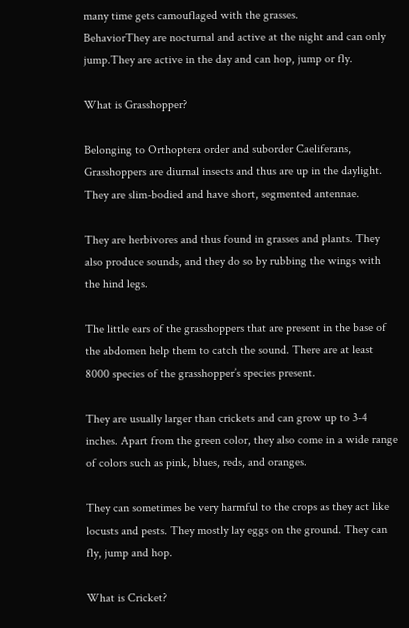many time gets camouflaged with the grasses.
BehaviorThey are nocturnal and active at the night and can only jump.They are active in the day and can hop, jump or fly.

What is Grasshopper?

Belonging to Orthoptera order and suborder Caeliferans, Grasshoppers are diurnal insects and thus are up in the daylight. They are slim-bodied and have short, segmented antennae.

They are herbivores and thus found in grasses and plants. They also produce sounds, and they do so by rubbing the wings with the hind legs.

The little ears of the grasshoppers that are present in the base of the abdomen help them to catch the sound. There are at least 8000 species of the grasshopper’s species present.

They are usually larger than crickets and can grow up to 3-4 inches. Apart from the green color, they also come in a wide range of colors such as pink, blues, reds, and oranges.

They can sometimes be very harmful to the crops as they act like locusts and pests. They mostly lay eggs on the ground. They can fly, jump and hop.

What is Cricket?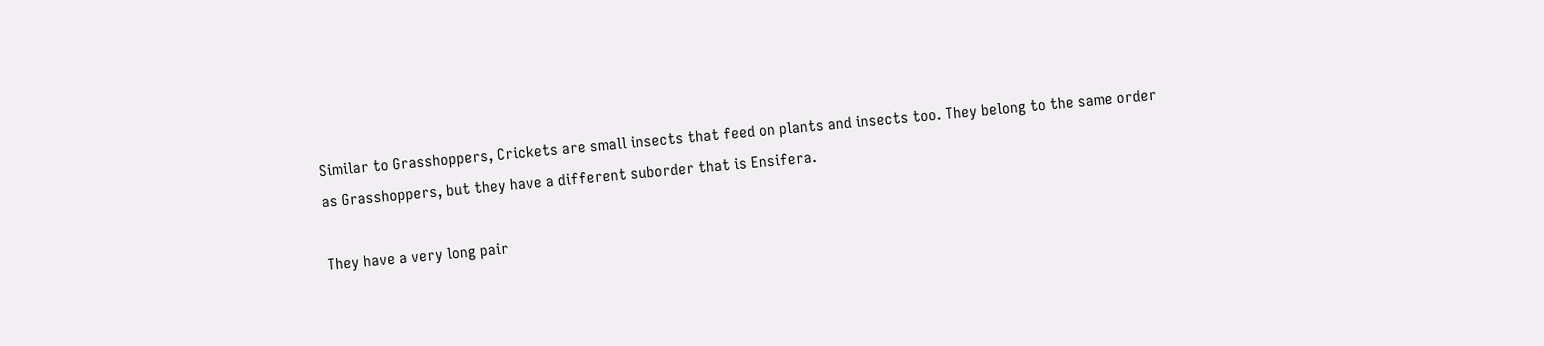Similar to Grasshoppers, Crickets are small insects that feed on plants and insects too. They belong to the same order as Grasshoppers, but they have a different suborder that is Ensifera.

They have a very long pair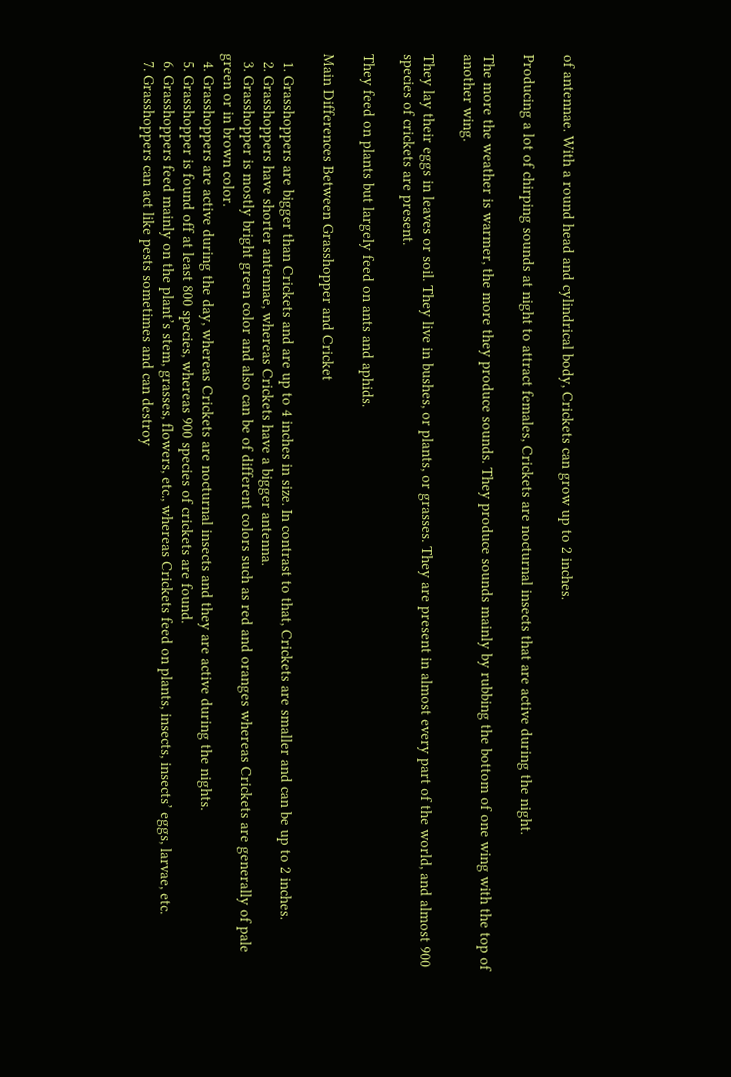of antennae. With a round head and cylindrical body, Crickets can grow up to 2 inches.

Producing a lot of chirping sounds at night to attract females, Crickets are nocturnal insects that are active during the night.

The more the weather is warmer, the more they produce sounds. They produce sounds mainly by rubbing the bottom of one wing with the top of another wing.

They lay their eggs in leaves or soil. They live in bushes, or plants, or grasses. They are present in almost every part of the world, and almost 900 species of crickets are present.

They feed on plants but largely feed on ants and aphids.

Main Differences Between Grasshopper and Cricket

  1. Grasshoppers are bigger than Crickets and are up to 4 inches in size. In contrast to that, Crickets are smaller and can be up to 2 inches.
  2. Grasshoppers have shorter antennae, whereas Crickets have a bigger antenna.
  3. Grasshopper is mostly bright green color and also can be of different colors such as red and oranges whereas Crickets are generally of pale green or in brown color.
  4. Grasshoppers are active during the day, whereas Crickets are nocturnal insects and they are active during the nights.
  5. Grasshopper is found off at least 800 species, whereas 900 species of crickets are found.
  6. Grasshoppers feed mainly on the plant’s stem, grasses, flowers, etc., whereas Crickets feed on plants, insects, insects’ eggs, larvae, etc.
  7. Grasshoppers can act like pests sometimes and can destroy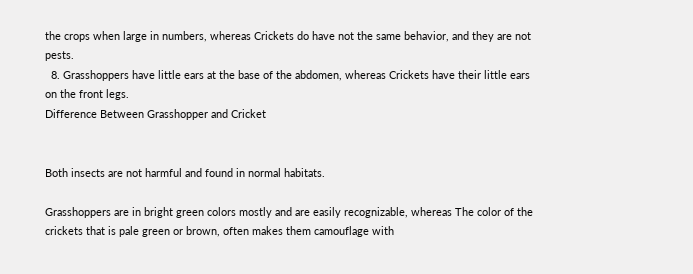the crops when large in numbers, whereas Crickets do have not the same behavior, and they are not pests.
  8. Grasshoppers have little ears at the base of the abdomen, whereas Crickets have their little ears on the front legs.
Difference Between Grasshopper and Cricket


Both insects are not harmful and found in normal habitats.

Grasshoppers are in bright green colors mostly and are easily recognizable, whereas The color of the crickets that is pale green or brown, often makes them camouflage with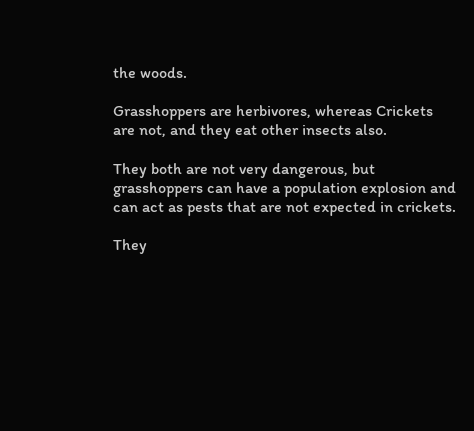the woods.

Grasshoppers are herbivores, whereas Crickets are not, and they eat other insects also.

They both are not very dangerous, but grasshoppers can have a population explosion and can act as pests that are not expected in crickets.

They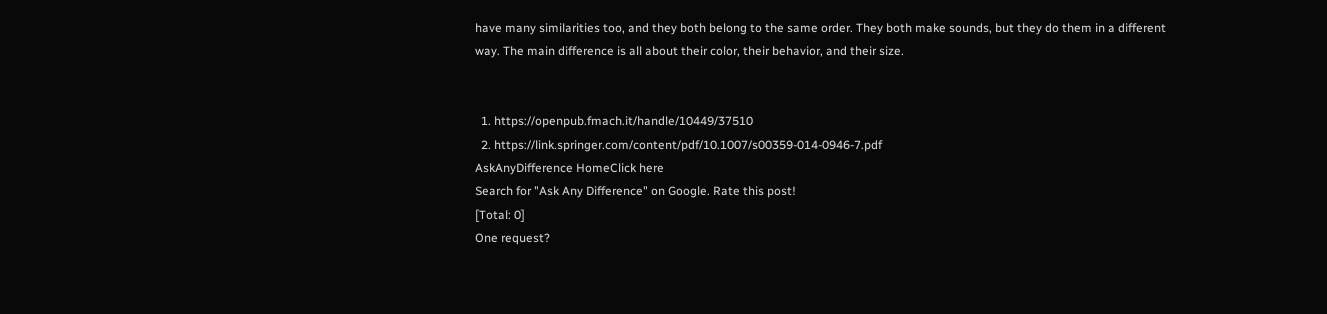have many similarities too, and they both belong to the same order. They both make sounds, but they do them in a different way. The main difference is all about their color, their behavior, and their size.


  1. https://openpub.fmach.it/handle/10449/37510
  2. https://link.springer.com/content/pdf/10.1007/s00359-014-0946-7.pdf
AskAnyDifference HomeClick here
Search for "Ask Any Difference" on Google. Rate this post!
[Total: 0]
One request?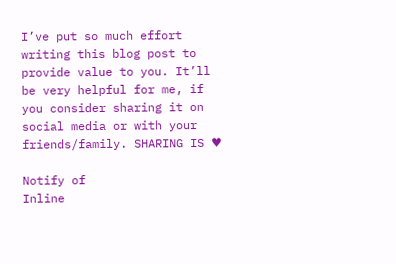I’ve put so much effort writing this blog post to provide value to you. It’ll be very helpful for me, if you consider sharing it on social media or with your friends/family. SHARING IS ♥

Notify of
Inline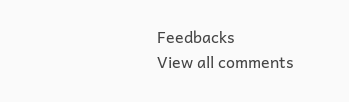Feedbacks
View all comments